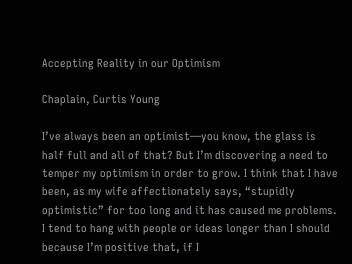Accepting Reality in our Optimism

Chaplain, Curtis Young

I’ve always been an optimist—you know, the glass is half full and all of that? But I’m discovering a need to temper my optimism in order to grow. I think that I have been, as my wife affectionately says, “stupidly optimistic” for too long and it has caused me problems. I tend to hang with people or ideas longer than I should because I’m positive that, if I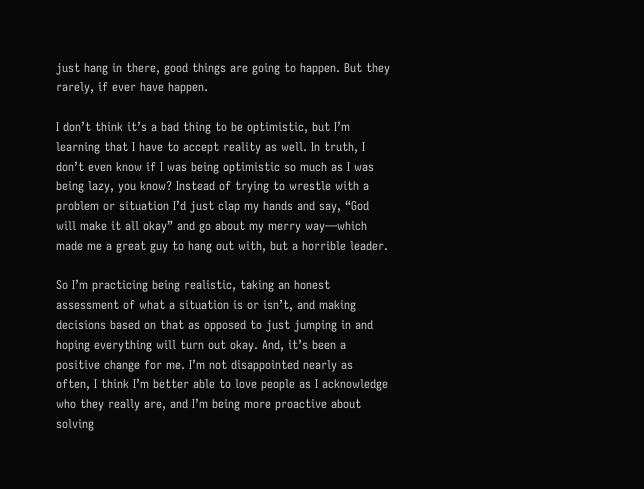just hang in there, good things are going to happen. But they rarely, if ever have happen.

I don’t think it’s a bad thing to be optimistic, but I’m learning that I have to accept reality as well. In truth, I don’t even know if I was being optimistic so much as I was being lazy, you know? Instead of trying to wrestle with a problem or situation I’d just clap my hands and say, “God will make it all okay” and go about my merry way—which made me a great guy to hang out with, but a horrible leader.

So I’m practicing being realistic, taking an honest assessment of what a situation is or isn’t, and making decisions based on that as opposed to just jumping in and hoping everything will turn out okay. And, it’s been a positive change for me. I’m not disappointed nearly as often, I think I’m better able to love people as I acknowledge who they really are, and I’m being more proactive about solving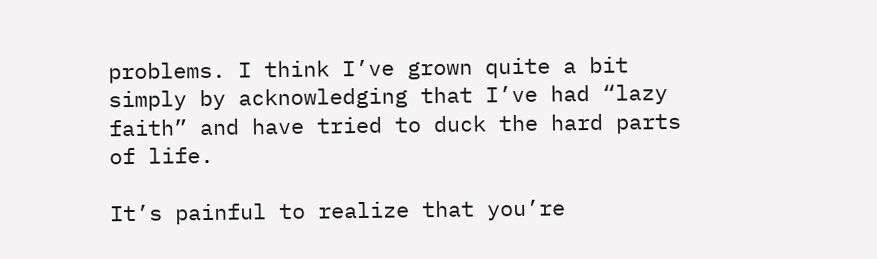problems. I think I’ve grown quite a bit simply by acknowledging that I’ve had “lazy faith” and have tried to duck the hard parts of life.

It’s painful to realize that you’re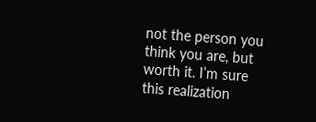not the person you think you are, but worth it. I’m sure this realization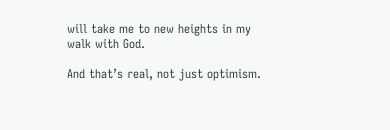will take me to new heights in my walk with God.

And that’s real, not just optimism.